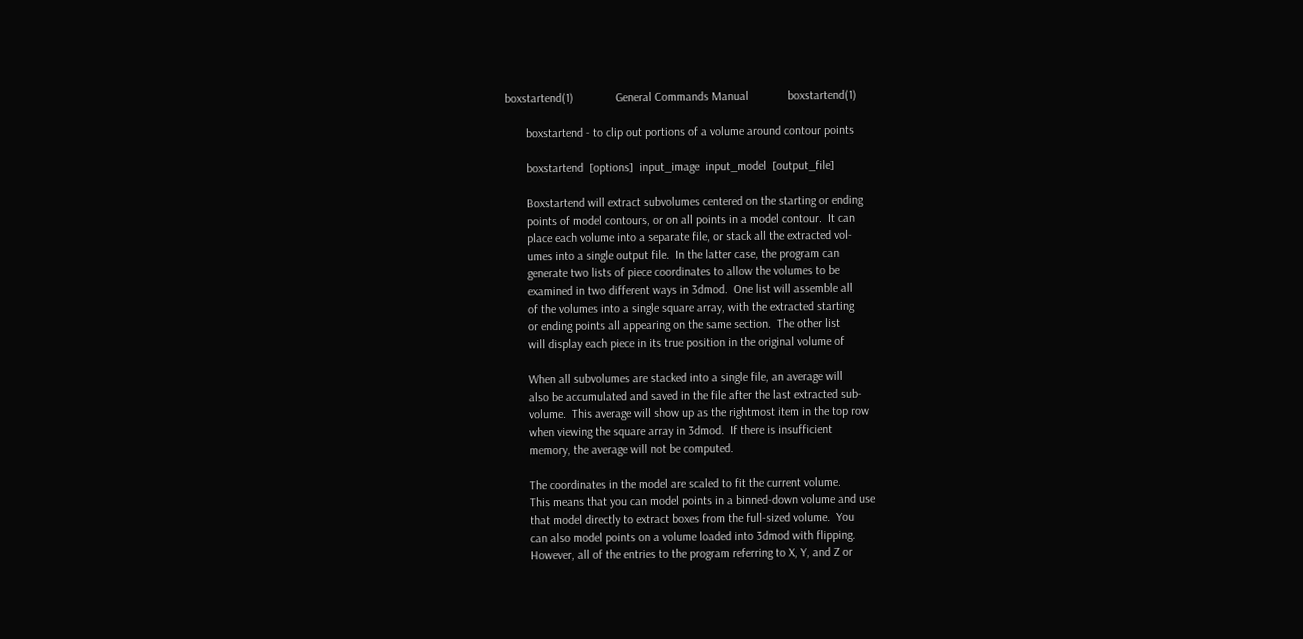boxstartend(1)              General Commands Manual             boxstartend(1)

       boxstartend - to clip out portions of a volume around contour points

       boxstartend  [options]  input_image  input_model  [output_file]

       Boxstartend will extract subvolumes centered on the starting or ending
       points of model contours, or on all points in a model contour.  It can
       place each volume into a separate file, or stack all the extracted vol-
       umes into a single output file.  In the latter case, the program can
       generate two lists of piece coordinates to allow the volumes to be
       examined in two different ways in 3dmod.  One list will assemble all
       of the volumes into a single square array, with the extracted starting
       or ending points all appearing on the same section.  The other list
       will display each piece in its true position in the original volume of

       When all subvolumes are stacked into a single file, an average will
       also be accumulated and saved in the file after the last extracted sub-
       volume.  This average will show up as the rightmost item in the top row
       when viewing the square array in 3dmod.  If there is insufficient
       memory, the average will not be computed.

       The coordinates in the model are scaled to fit the current volume.
       This means that you can model points in a binned-down volume and use
       that model directly to extract boxes from the full-sized volume.  You
       can also model points on a volume loaded into 3dmod with flipping.
       However, all of the entries to the program referring to X, Y, and Z or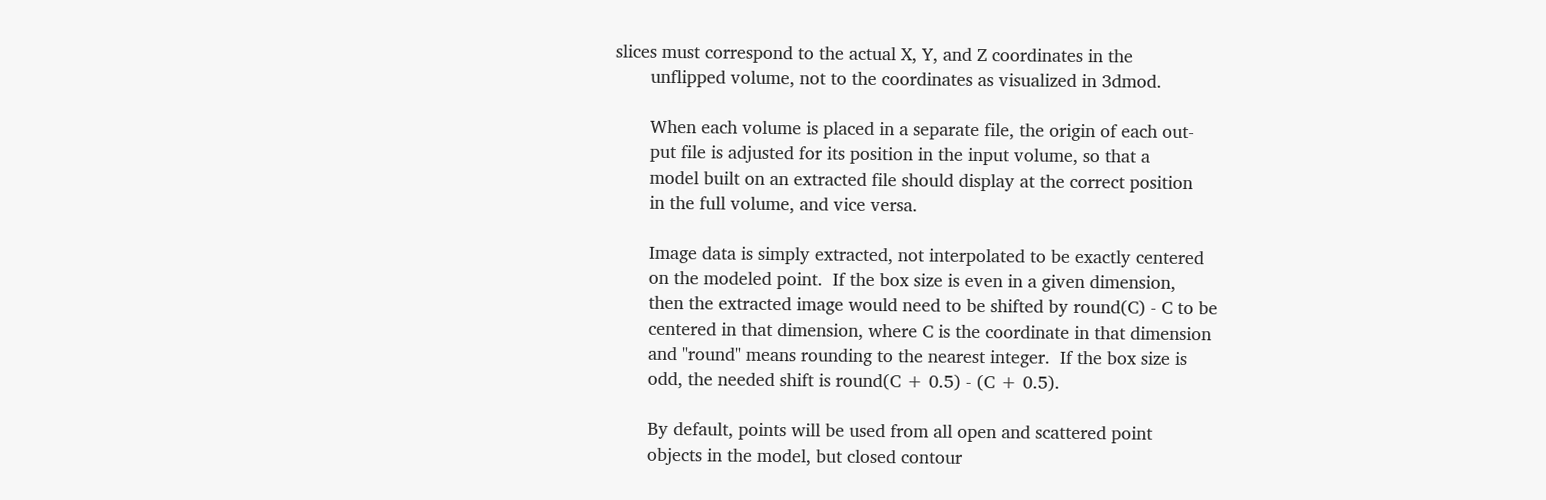slices must correspond to the actual X, Y, and Z coordinates in the
       unflipped volume, not to the coordinates as visualized in 3dmod.

       When each volume is placed in a separate file, the origin of each out-
       put file is adjusted for its position in the input volume, so that a
       model built on an extracted file should display at the correct position
       in the full volume, and vice versa.

       Image data is simply extracted, not interpolated to be exactly centered
       on the modeled point.  If the box size is even in a given dimension,
       then the extracted image would need to be shifted by round(C) - C to be
       centered in that dimension, where C is the coordinate in that dimension
       and "round" means rounding to the nearest integer.  If the box size is
       odd, the needed shift is round(C + 0.5) - (C + 0.5).

       By default, points will be used from all open and scattered point
       objects in the model, but closed contour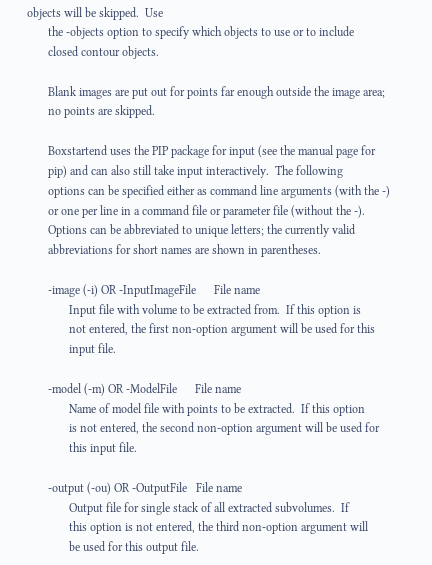objects will be skipped.  Use
       the -objects option to specify which objects to use or to include
       closed contour objects.

       Blank images are put out for points far enough outside the image area;
       no points are skipped.

       Boxstartend uses the PIP package for input (see the manual page for
       pip) and can also still take input interactively.  The following
       options can be specified either as command line arguments (with the -)
       or one per line in a command file or parameter file (without the -).
       Options can be abbreviated to unique letters; the currently valid
       abbreviations for short names are shown in parentheses.

       -image (-i) OR -InputImageFile      File name
              Input file with volume to be extracted from.  If this option is
              not entered, the first non-option argument will be used for this
              input file.

       -model (-m) OR -ModelFile      File name
              Name of model file with points to be extracted.  If this option
              is not entered, the second non-option argument will be used for
              this input file.

       -output (-ou) OR -OutputFile   File name
              Output file for single stack of all extracted subvolumes.  If
              this option is not entered, the third non-option argument will
              be used for this output file.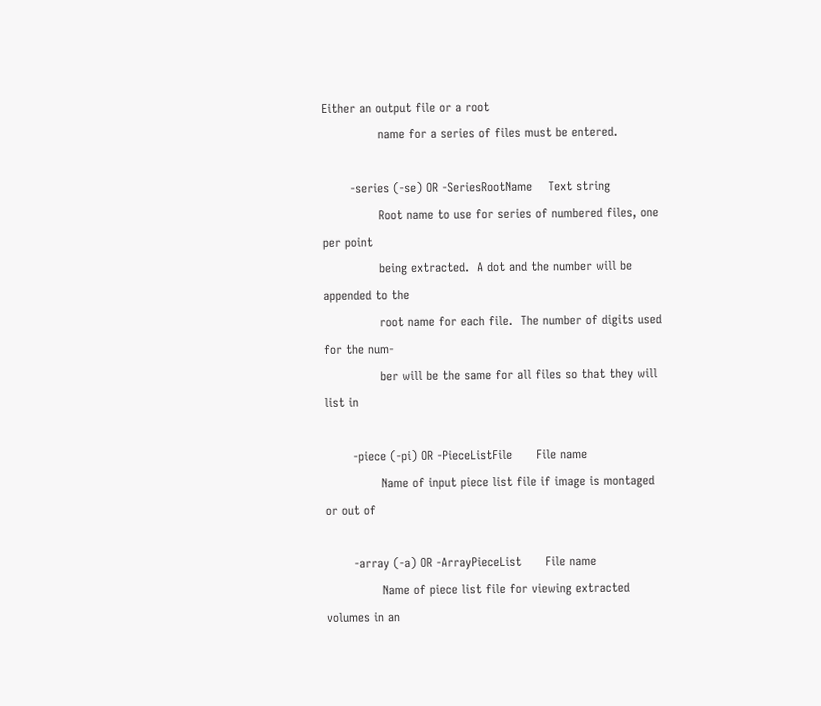Either an output file or a root
              name for a series of files must be entered.

       -series (-se) OR -SeriesRootName    Text string
              Root name to use for series of numbered files, one per point
              being extracted.  A dot and the number will be appended to the
              root name for each file.  The number of digits used for the num-
              ber will be the same for all files so that they will list in

       -piece (-pi) OR -PieceListFile      File name
              Name of input piece list file if image is montaged or out of

       -array (-a) OR -ArrayPieceList      File name
              Name of piece list file for viewing extracted volumes in an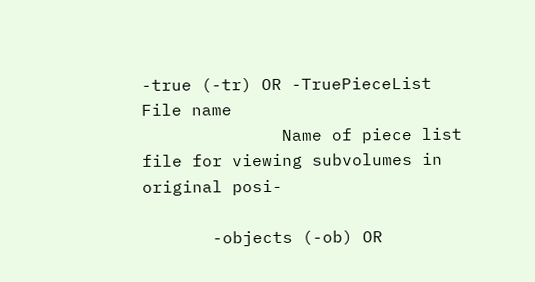-true (-tr) OR -TruePieceList       File name
              Name of piece list file for viewing subvolumes in original posi-

       -objects (-ob) OR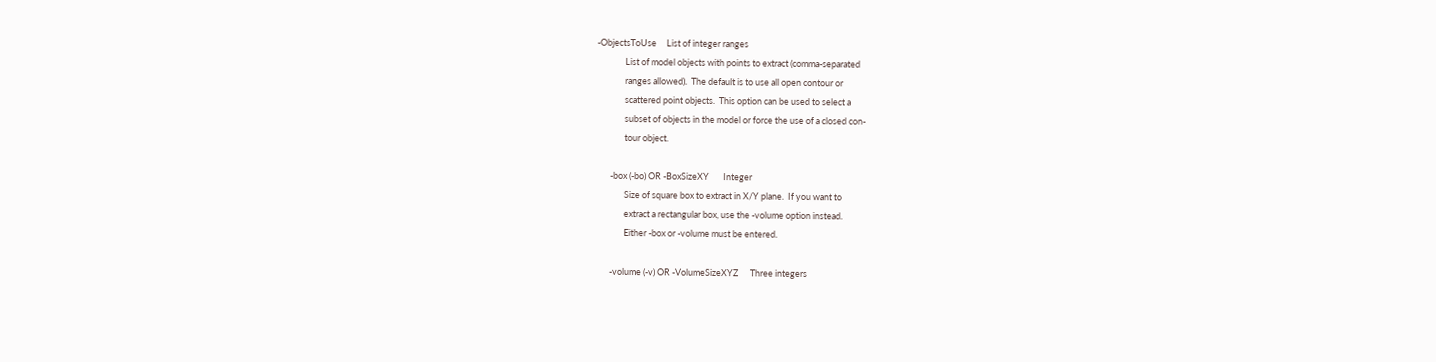-ObjectsToUse     List of integer ranges
              List of model objects with points to extract (comma-separated
              ranges allowed).  The default is to use all open contour or
              scattered point objects.  This option can be used to select a
              subset of objects in the model or force the use of a closed con-
              tour object.

       -box (-bo) OR -BoxSizeXY       Integer
              Size of square box to extract in X/Y plane.  If you want to
              extract a rectangular box, use the -volume option instead.
              Either -box or -volume must be entered.

       -volume (-v) OR -VolumeSizeXYZ      Three integers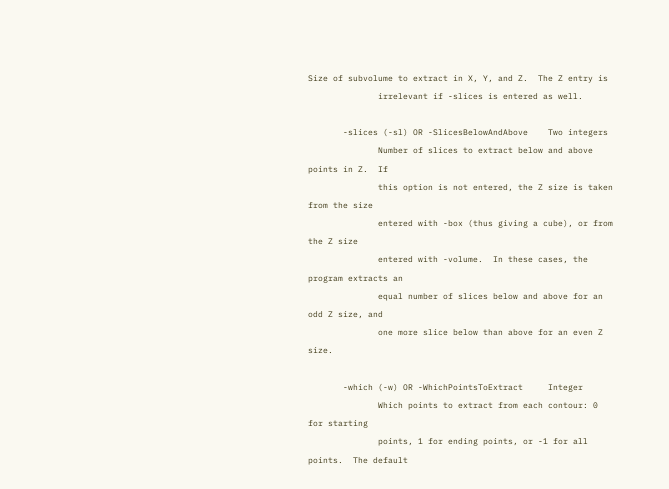Size of subvolume to extract in X, Y, and Z.  The Z entry is
              irrelevant if -slices is entered as well.

       -slices (-sl) OR -SlicesBelowAndAbove    Two integers
              Number of slices to extract below and above points in Z.  If
              this option is not entered, the Z size is taken from the size
              entered with -box (thus giving a cube), or from the Z size
              entered with -volume.  In these cases, the program extracts an
              equal number of slices below and above for an odd Z size, and
              one more slice below than above for an even Z size.

       -which (-w) OR -WhichPointsToExtract     Integer
              Which points to extract from each contour: 0 for starting
              points, 1 for ending points, or -1 for all points.  The default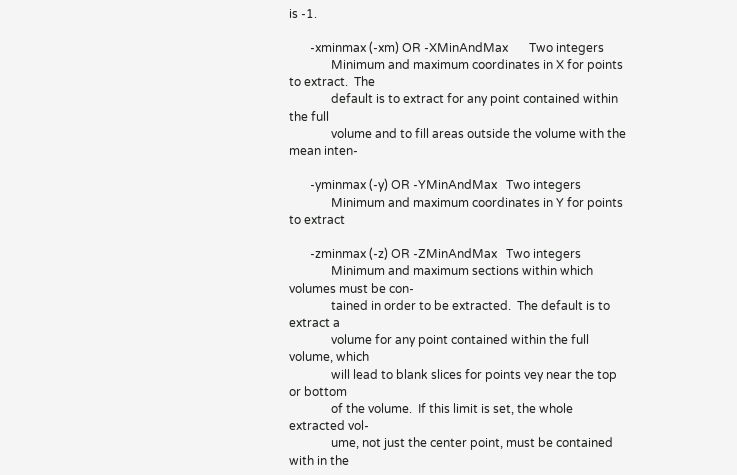is -1.

       -xminmax (-xm) OR -XMinAndMax       Two integers
              Minimum and maximum coordinates in X for points to extract.  The
              default is to extract for any point contained within the full
              volume and to fill areas outside the volume with the mean inten-

       -yminmax (-y) OR -YMinAndMax   Two integers
              Minimum and maximum coordinates in Y for points to extract

       -zminmax (-z) OR -ZMinAndMax   Two integers
              Minimum and maximum sections within which volumes must be con-
              tained in order to be extracted.  The default is to extract a
              volume for any point contained within the full volume, which
              will lead to blank slices for points vey near the top or bottom
              of the volume.  If this limit is set, the whole extracted vol-
              ume, not just the center point, must be contained with in the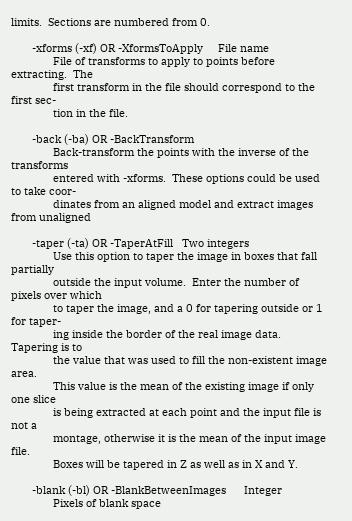limits.  Sections are numbered from 0.

       -xforms (-xf) OR -XformsToApply     File name
              File of transforms to apply to points before extracting.  The
              first transform in the file should correspond to the first sec-
              tion in the file.

       -back (-ba) OR -BackTransform
              Back-transform the points with the inverse of the transforms
              entered with -xforms.  These options could be used to take coor-
              dinates from an aligned model and extract images from unaligned

       -taper (-ta) OR -TaperAtFill   Two integers
              Use this option to taper the image in boxes that fall partially
              outside the input volume.  Enter the number of pixels over which
              to taper the image, and a 0 for tapering outside or 1 for taper-
              ing inside the border of the real image data.  Tapering is to
              the value that was used to fill the non-existent image area.
              This value is the mean of the existing image if only one slice
              is being extracted at each point and the input file is not a
              montage, otherwise it is the mean of the input image file.
              Boxes will be tapered in Z as well as in X and Y.

       -blank (-bl) OR -BlankBetweenImages      Integer
              Pixels of blank space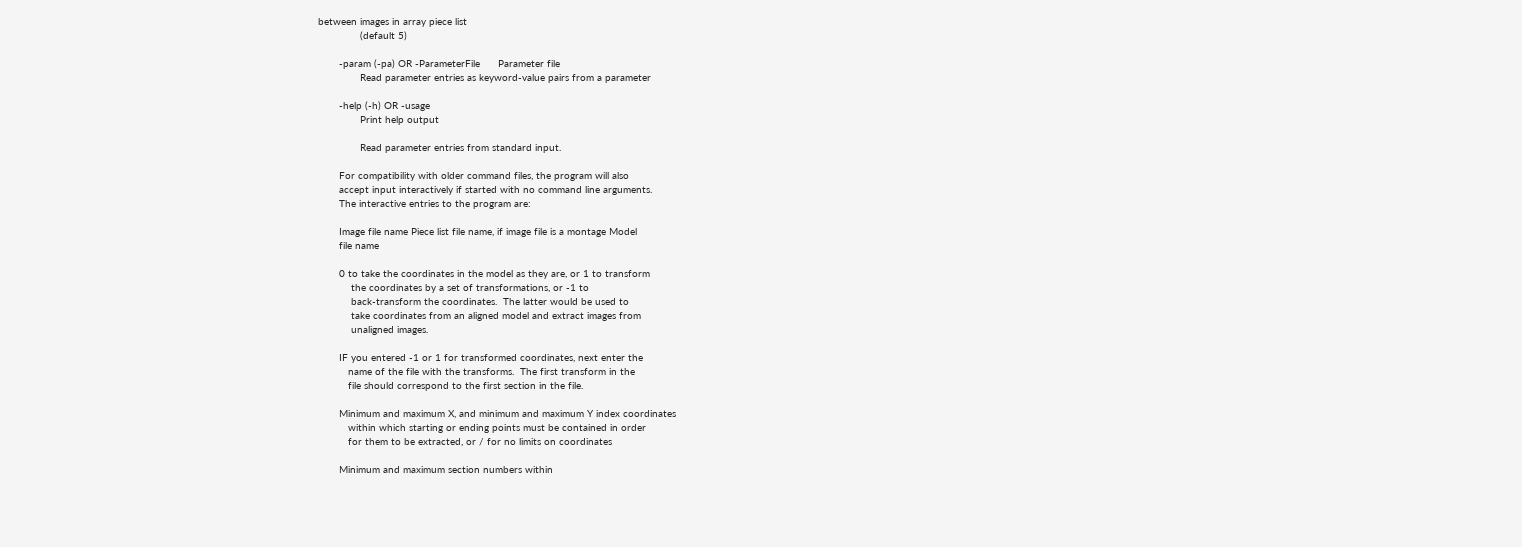between images in array piece list
              (default 5)

       -param (-pa) OR -ParameterFile      Parameter file
              Read parameter entries as keyword-value pairs from a parameter

       -help (-h) OR -usage
              Print help output

              Read parameter entries from standard input.

       For compatibility with older command files, the program will also
       accept input interactively if started with no command line arguments.
       The interactive entries to the program are:

       Image file name Piece list file name, if image file is a montage Model
       file name

       0 to take the coordinates in the model as they are, or 1 to transform
           the coordinates by a set of transformations, or -1 to
           back-transform the coordinates.  The latter would be used to
           take coordinates from an aligned model and extract images from
           unaligned images.

       IF you entered -1 or 1 for transformed coordinates, next enter the
          name of the file with the transforms.  The first transform in the
          file should correspond to the first section in the file.

       Minimum and maximum X, and minimum and maximum Y index coordinates
          within which starting or ending points must be contained in order
          for them to be extracted, or / for no limits on coordinates

       Minimum and maximum section numbers within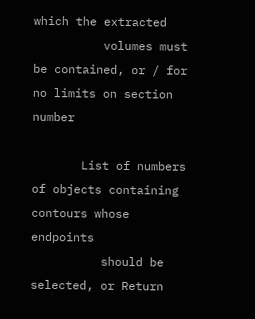which the extracted
          volumes must be contained, or / for no limits on section number

       List of numbers of objects containing contours whose endpoints
          should be selected, or Return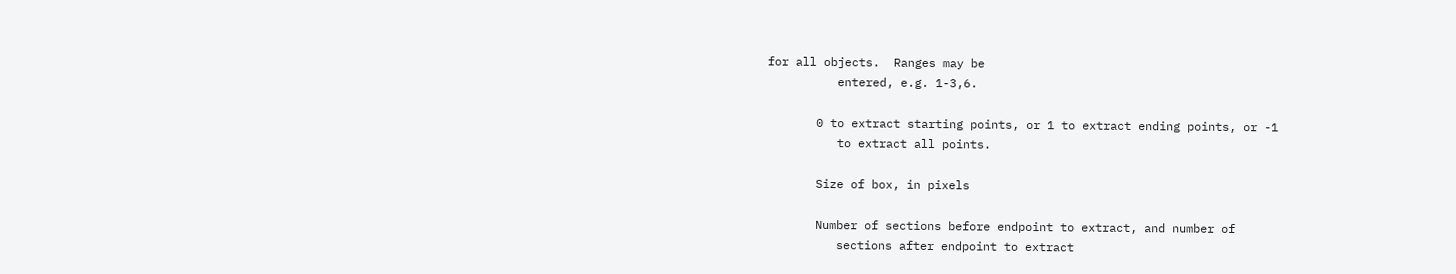for all objects.  Ranges may be
          entered, e.g. 1-3,6.

       0 to extract starting points, or 1 to extract ending points, or -1
          to extract all points.

       Size of box, in pixels

       Number of sections before endpoint to extract, and number of
          sections after endpoint to extract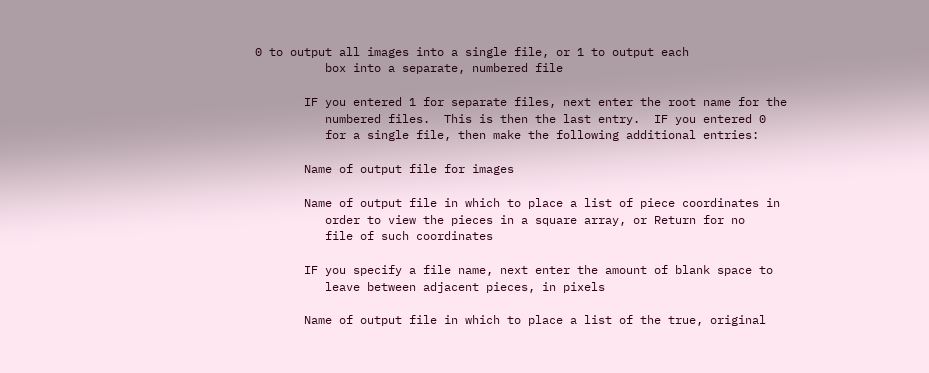0 to output all images into a single file, or 1 to output each
          box into a separate, numbered file

       IF you entered 1 for separate files, next enter the root name for the
          numbered files.  This is then the last entry.  IF you entered 0
          for a single file, then make the following additional entries:

       Name of output file for images

       Name of output file in which to place a list of piece coordinates in
          order to view the pieces in a square array, or Return for no
          file of such coordinates

       IF you specify a file name, next enter the amount of blank space to
          leave between adjacent pieces, in pixels

       Name of output file in which to place a list of the true, original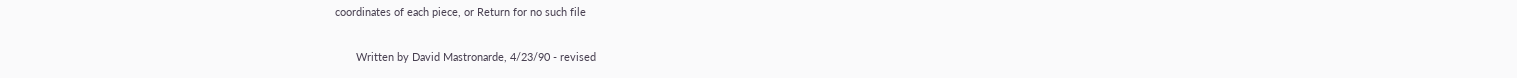coordinates of each piece, or Return for no such file

       Written by David Mastronarde, 4/23/90 - revised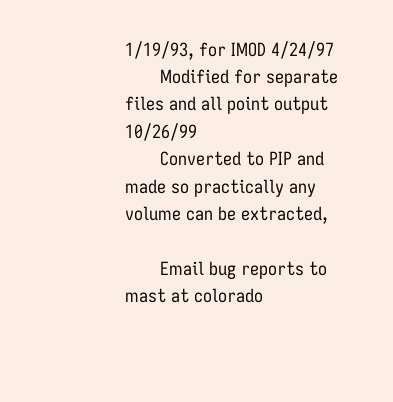1/19/93, for IMOD 4/24/97
       Modified for separate files and all point output 10/26/99
       Converted to PIP and made so practically any volume can be extracted,

       Email bug reports to mast at colorado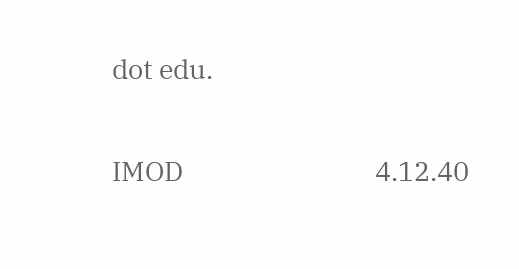dot edu.

IMOD                                4.12.40